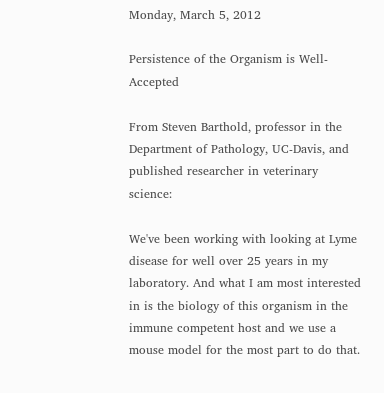Monday, March 5, 2012

Persistence of the Organism is Well-Accepted

From Steven Barthold, professor in the Department of Pathology, UC-Davis, and published researcher in veterinary science:

We've been working with looking at Lyme disease for well over 25 years in my laboratory. And what I am most interested in is the biology of this organism in the immune competent host and we use a mouse model for the most part to do that.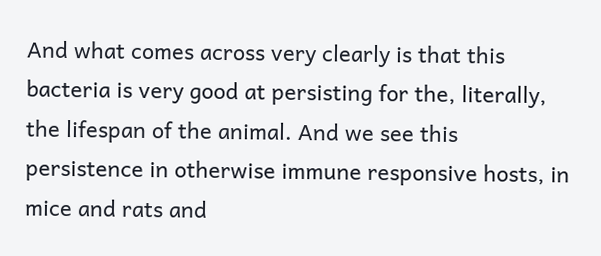And what comes across very clearly is that this bacteria is very good at persisting for the, literally, the lifespan of the animal. And we see this persistence in otherwise immune responsive hosts, in mice and rats and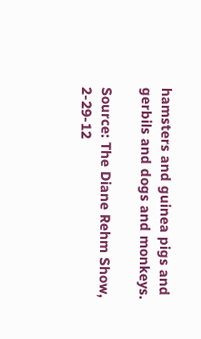hamsters and guinea pigs and gerbils and dogs and monkeys.

Source: The Diane Rehm Show, 2-29-12